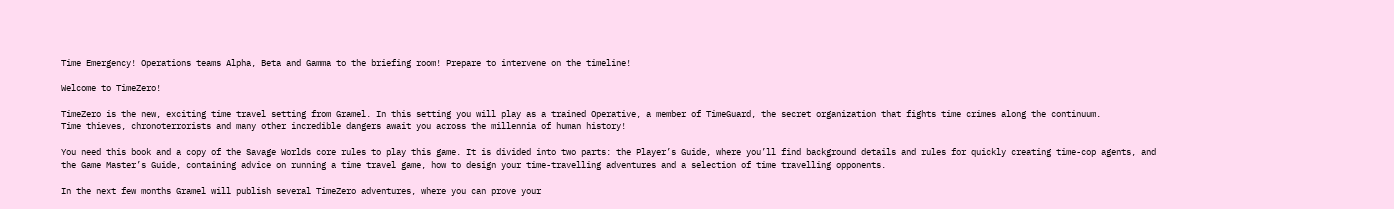Time Emergency! Operations teams Alpha, Beta and Gamma to the briefing room! Prepare to intervene on the timeline!

Welcome to TimeZero!

TimeZero is the new, exciting time travel setting from Gramel. In this setting you will play as a trained Operative, a member of TimeGuard, the secret organization that fights time crimes along the continuum.
Time thieves, chronoterrorists and many other incredible dangers await you across the millennia of human history!

You need this book and a copy of the Savage Worlds core rules to play this game. It is divided into two parts: the Player’s Guide, where you’ll find background details and rules for quickly creating time-cop agents, and the Game Master’s Guide, containing advice on running a time travel game, how to design your time-travelling adventures and a selection of time travelling opponents.

In the next few months Gramel will publish several TimeZero adventures, where you can prove your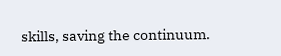skills, saving the continuum.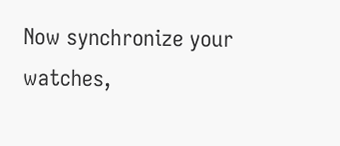Now synchronize your watches,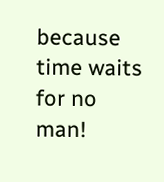because time waits for no man!